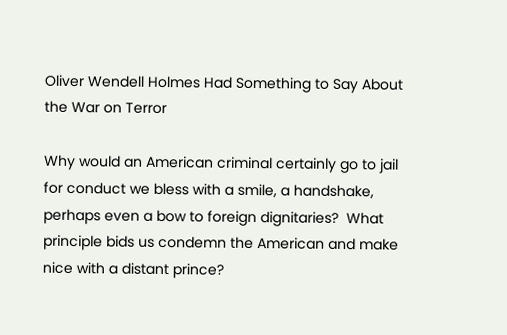Oliver Wendell Holmes Had Something to Say About the War on Terror

Why would an American criminal certainly go to jail for conduct we bless with a smile, a handshake, perhaps even a bow to foreign dignitaries?  What principle bids us condemn the American and make nice with a distant prince?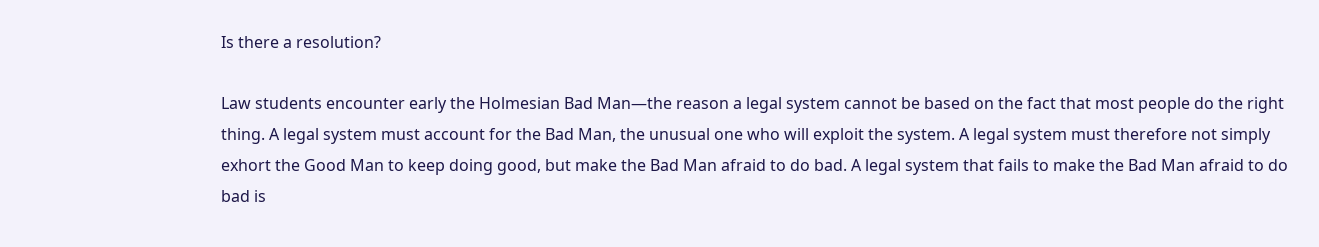Is there a resolution?

Law students encounter early the Holmesian Bad Man—the reason a legal system cannot be based on the fact that most people do the right thing. A legal system must account for the Bad Man, the unusual one who will exploit the system. A legal system must therefore not simply exhort the Good Man to keep doing good, but make the Bad Man afraid to do bad. A legal system that fails to make the Bad Man afraid to do bad is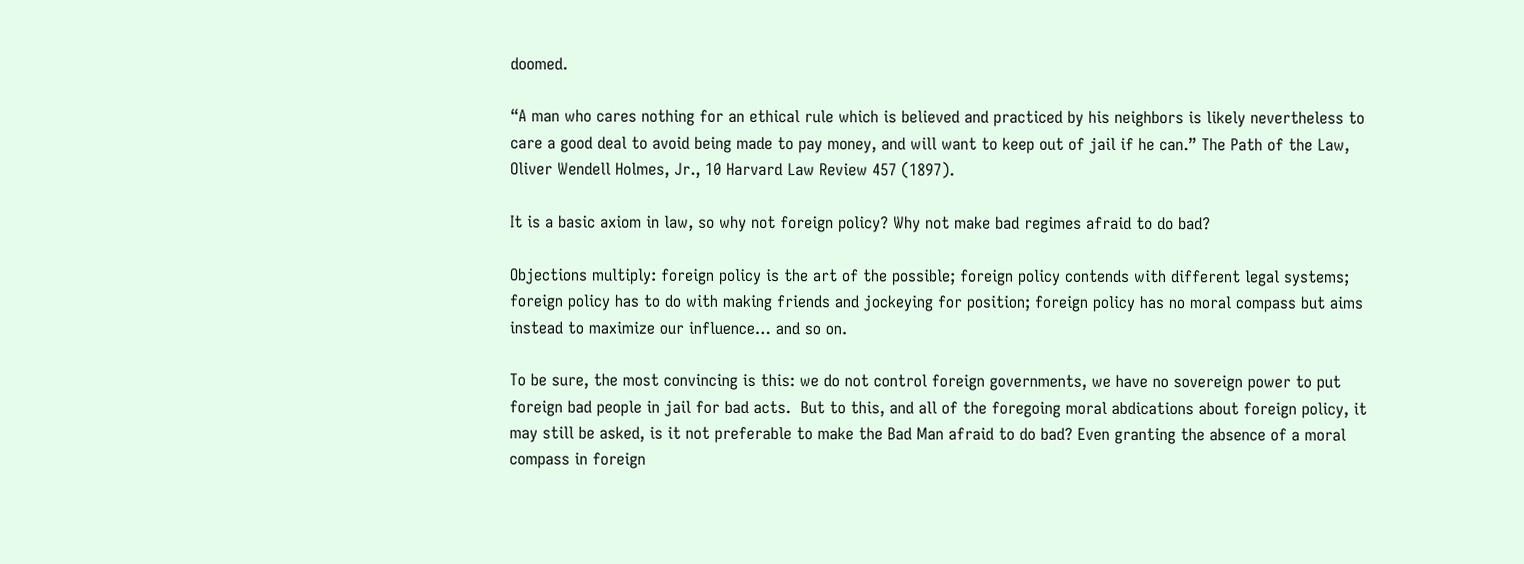doomed.

“A man who cares nothing for an ethical rule which is believed and practiced by his neighbors is likely nevertheless to care a good deal to avoid being made to pay money, and will want to keep out of jail if he can.” The Path of the Law, Oliver Wendell Holmes, Jr., 10 Harvard Law Review 457 (1897).

It is a basic axiom in law, so why not foreign policy? Why not make bad regimes afraid to do bad?

Objections multiply: foreign policy is the art of the possible; foreign policy contends with different legal systems; foreign policy has to do with making friends and jockeying for position; foreign policy has no moral compass but aims instead to maximize our influence… and so on.

To be sure, the most convincing is this: we do not control foreign governments, we have no sovereign power to put foreign bad people in jail for bad acts.  But to this, and all of the foregoing moral abdications about foreign policy, it may still be asked, is it not preferable to make the Bad Man afraid to do bad? Even granting the absence of a moral compass in foreign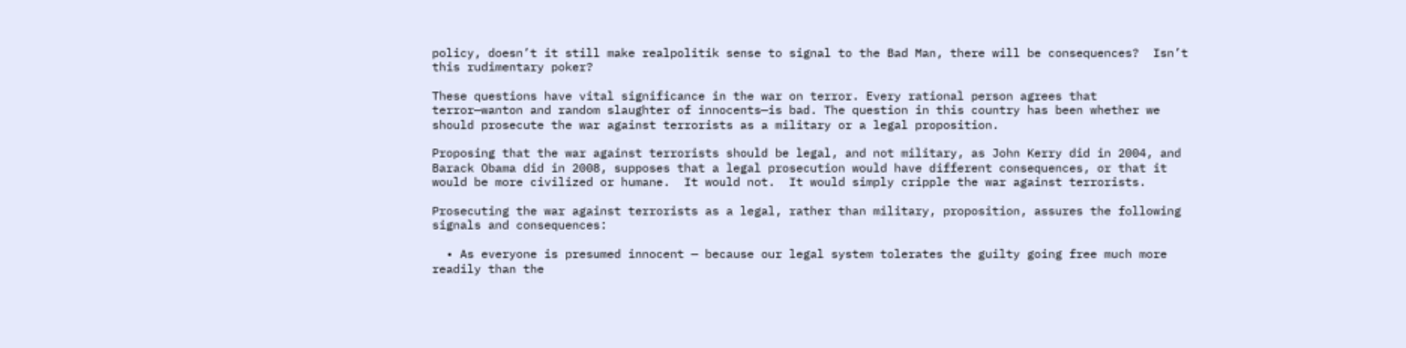policy, doesn’t it still make realpolitik sense to signal to the Bad Man, there will be consequences?  Isn’t this rudimentary poker?

These questions have vital significance in the war on terror. Every rational person agrees that terror—wanton and random slaughter of innocents—is bad. The question in this country has been whether we should prosecute the war against terrorists as a military or a legal proposition.

Proposing that the war against terrorists should be legal, and not military, as John Kerry did in 2004, and Barack Obama did in 2008, supposes that a legal prosecution would have different consequences, or that it would be more civilized or humane.  It would not.  It would simply cripple the war against terrorists.

Prosecuting the war against terrorists as a legal, rather than military, proposition, assures the following signals and consequences:

  • As everyone is presumed innocent — because our legal system tolerates the guilty going free much more readily than the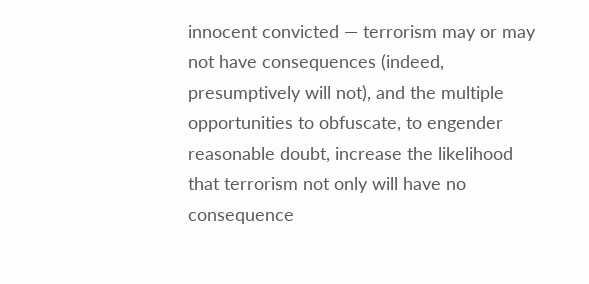innocent convicted — terrorism may or may not have consequences (indeed, presumptively will not), and the multiple opportunities to obfuscate, to engender reasonable doubt, increase the likelihood that terrorism not only will have no consequence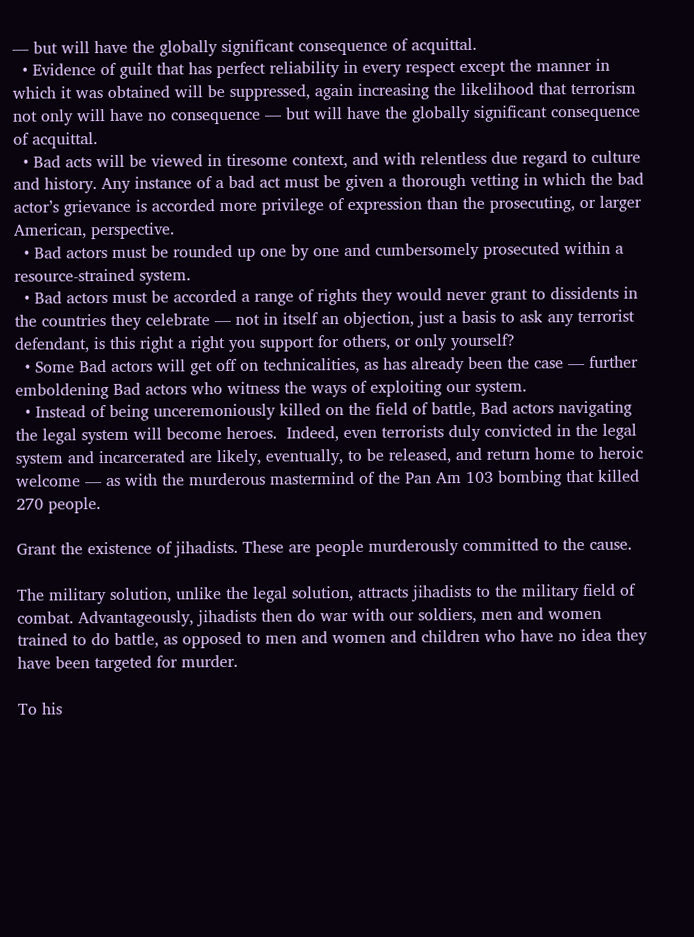— but will have the globally significant consequence of acquittal.
  • Evidence of guilt that has perfect reliability in every respect except the manner in which it was obtained will be suppressed, again increasing the likelihood that terrorism not only will have no consequence — but will have the globally significant consequence of acquittal.
  • Bad acts will be viewed in tiresome context, and with relentless due regard to culture and history. Any instance of a bad act must be given a thorough vetting in which the bad actor’s grievance is accorded more privilege of expression than the prosecuting, or larger American, perspective.
  • Bad actors must be rounded up one by one and cumbersomely prosecuted within a resource-strained system.
  • Bad actors must be accorded a range of rights they would never grant to dissidents in the countries they celebrate — not in itself an objection, just a basis to ask any terrorist defendant, is this right a right you support for others, or only yourself?
  • Some Bad actors will get off on technicalities, as has already been the case — further emboldening Bad actors who witness the ways of exploiting our system.
  • Instead of being unceremoniously killed on the field of battle, Bad actors navigating the legal system will become heroes.  Indeed, even terrorists duly convicted in the legal system and incarcerated are likely, eventually, to be released, and return home to heroic welcome — as with the murderous mastermind of the Pan Am 103 bombing that killed 270 people.

Grant the existence of jihadists. These are people murderously committed to the cause.

The military solution, unlike the legal solution, attracts jihadists to the military field of combat. Advantageously, jihadists then do war with our soldiers, men and women trained to do battle, as opposed to men and women and children who have no idea they have been targeted for murder.

To his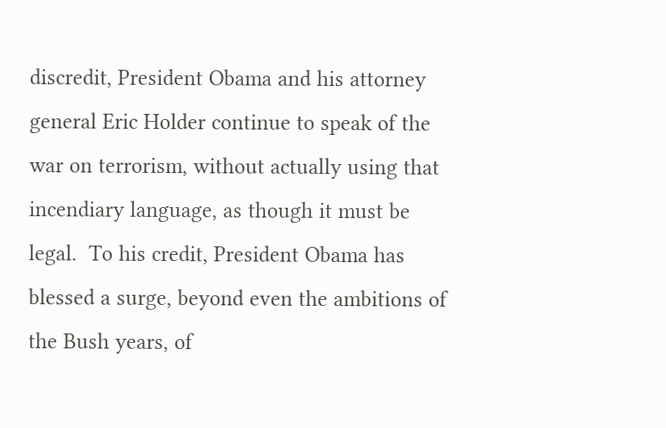discredit, President Obama and his attorney general Eric Holder continue to speak of the war on terrorism, without actually using that incendiary language, as though it must be legal.  To his credit, President Obama has blessed a surge, beyond even the ambitions of the Bush years, of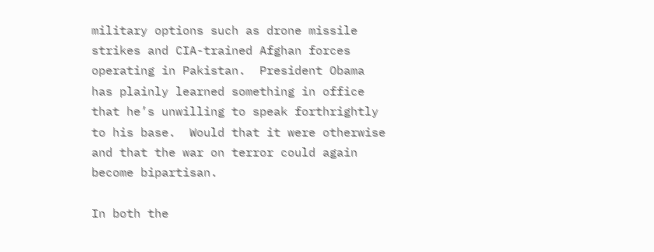military options such as drone missile strikes and CIA-trained Afghan forces operating in Pakistan.  President Obama has plainly learned something in office that he’s unwilling to speak forthrightly to his base.  Would that it were otherwise and that the war on terror could again become bipartisan.

In both the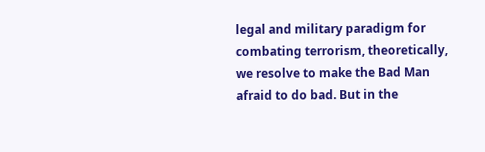legal and military paradigm for combating terrorism, theoretically, we resolve to make the Bad Man afraid to do bad. But in the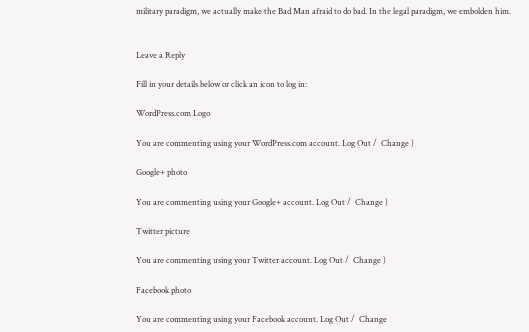military paradigm, we actually make the Bad Man afraid to do bad. In the legal paradigm, we embolden him.


Leave a Reply

Fill in your details below or click an icon to log in:

WordPress.com Logo

You are commenting using your WordPress.com account. Log Out /  Change )

Google+ photo

You are commenting using your Google+ account. Log Out /  Change )

Twitter picture

You are commenting using your Twitter account. Log Out /  Change )

Facebook photo

You are commenting using your Facebook account. Log Out /  Change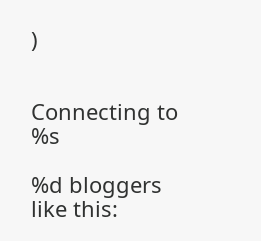)


Connecting to %s

%d bloggers like this: